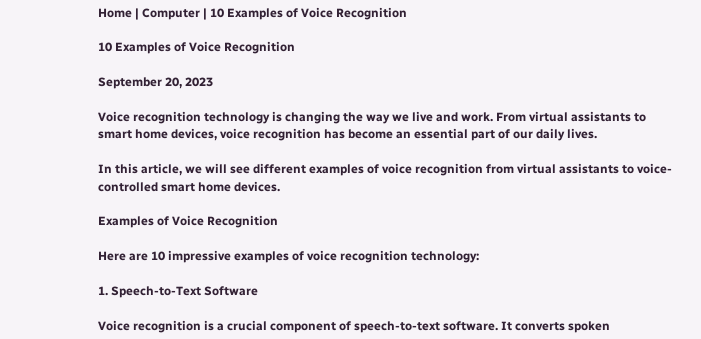Home | Computer | 10 Examples of Voice Recognition

10 Examples of Voice Recognition

September 20, 2023

Voice recognition technology is changing the way we live and work. From virtual assistants to smart home devices, voice recognition has become an essential part of our daily lives.

In this article, we will see different examples of voice recognition from virtual assistants to voice-controlled smart home devices.

Examples of Voice Recognition

Here are 10 impressive examples of voice recognition technology:

1. Speech-to-Text Software

Voice recognition is a crucial component of speech-to-text software. It converts spoken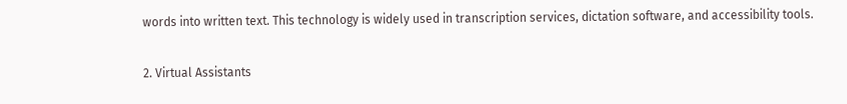words into written text. This technology is widely used in transcription services, dictation software, and accessibility tools.

2. Virtual Assistants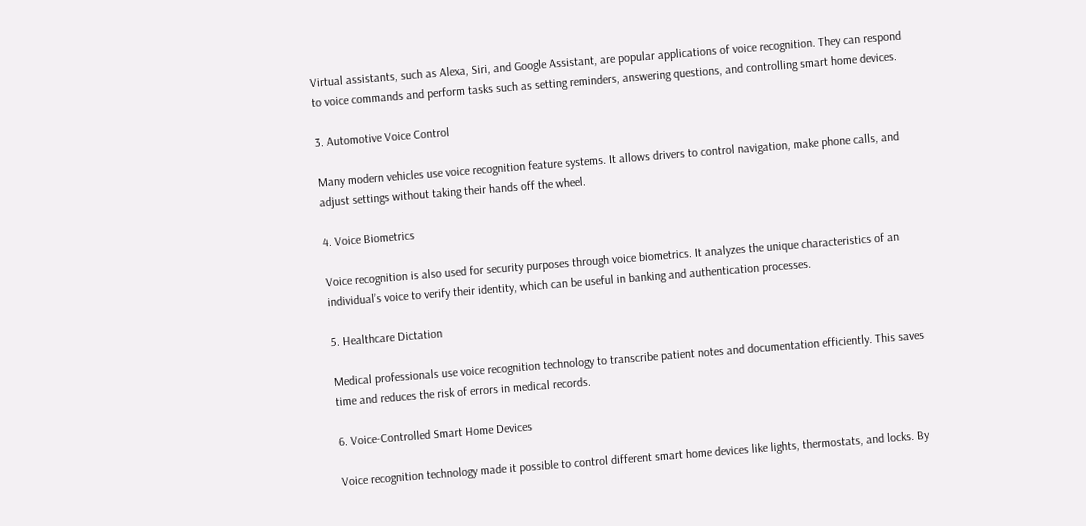Virtual assistants, such as Alexa, Siri, and Google Assistant, are popular applications of voice recognition. They can respond to voice commands and perform tasks such as setting reminders, answering questions, and controlling smart home devices.

3. Automotive Voice Control

Many modern vehicles use voice recognition feature systems. It allows drivers to control navigation, make phone calls, and adjust settings without taking their hands off the wheel.

4. Voice Biometrics

Voice recognition is also used for security purposes through voice biometrics. It analyzes the unique characteristics of an individual’s voice to verify their identity, which can be useful in banking and authentication processes.

5. Healthcare Dictation

Medical professionals use voice recognition technology to transcribe patient notes and documentation efficiently. This saves time and reduces the risk of errors in medical records.

6. Voice-Controlled Smart Home Devices

Voice recognition technology made it possible to control different smart home devices like lights, thermostats, and locks. By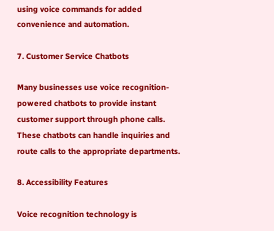using voice commands for added convenience and automation.

7. Customer Service Chatbots

Many businesses use voice recognition-powered chatbots to provide instant customer support through phone calls. These chatbots can handle inquiries and route calls to the appropriate departments.

8. Accessibility Features

Voice recognition technology is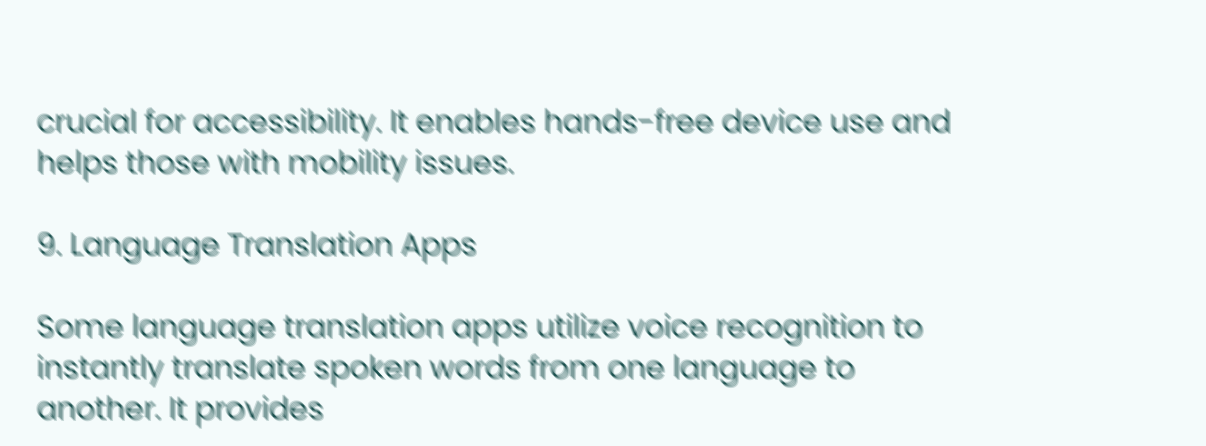crucial for accessibility. It enables hands-free device use and helps those with mobility issues.

9. Language Translation Apps

Some language translation apps utilize voice recognition to instantly translate spoken words from one language to another. It provides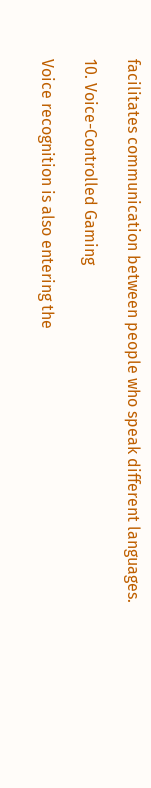facilitates communication between people who speak different languages.

10. Voice-Controlled Gaming

Voice recognition is also entering the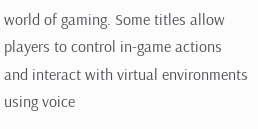world of gaming. Some titles allow players to control in-game actions and interact with virtual environments using voice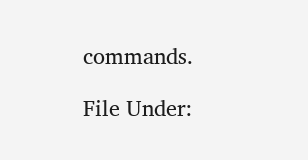commands.

File Under: